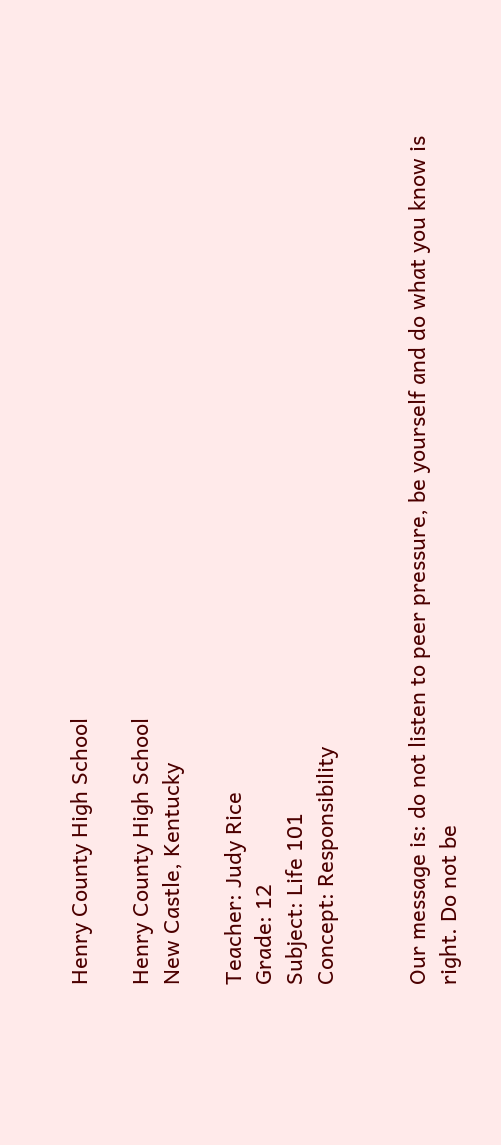Henry County High School

Henry County High School
New Castle, Kentucky

Teacher: Judy Rice
Grade: 12
Subject: Life 101
Concept: Responsibility


Our message is: do not listen to peer pressure, be yourself and do what you know is right. Do not be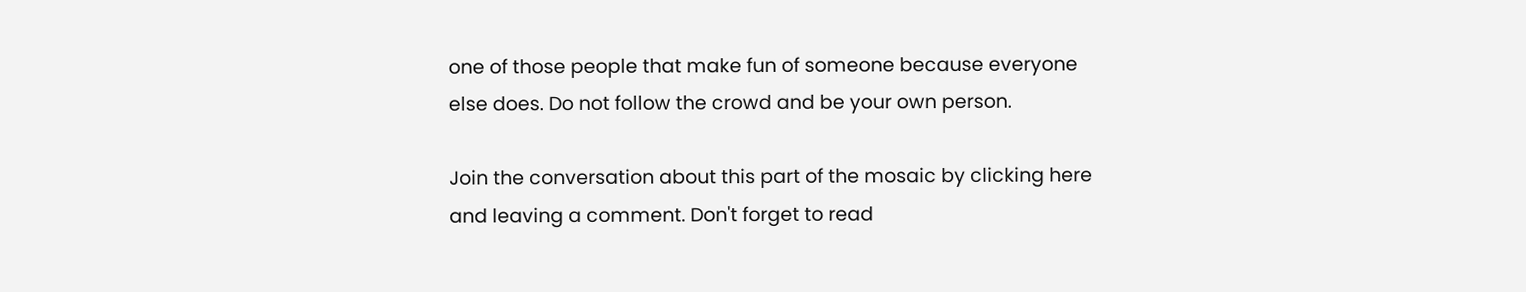one of those people that make fun of someone because everyone else does. Do not follow the crowd and be your own person.

Join the conversation about this part of the mosaic by clicking here and leaving a comment. Don't forget to read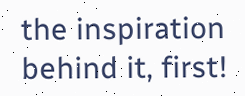the inspiration behind it, first!